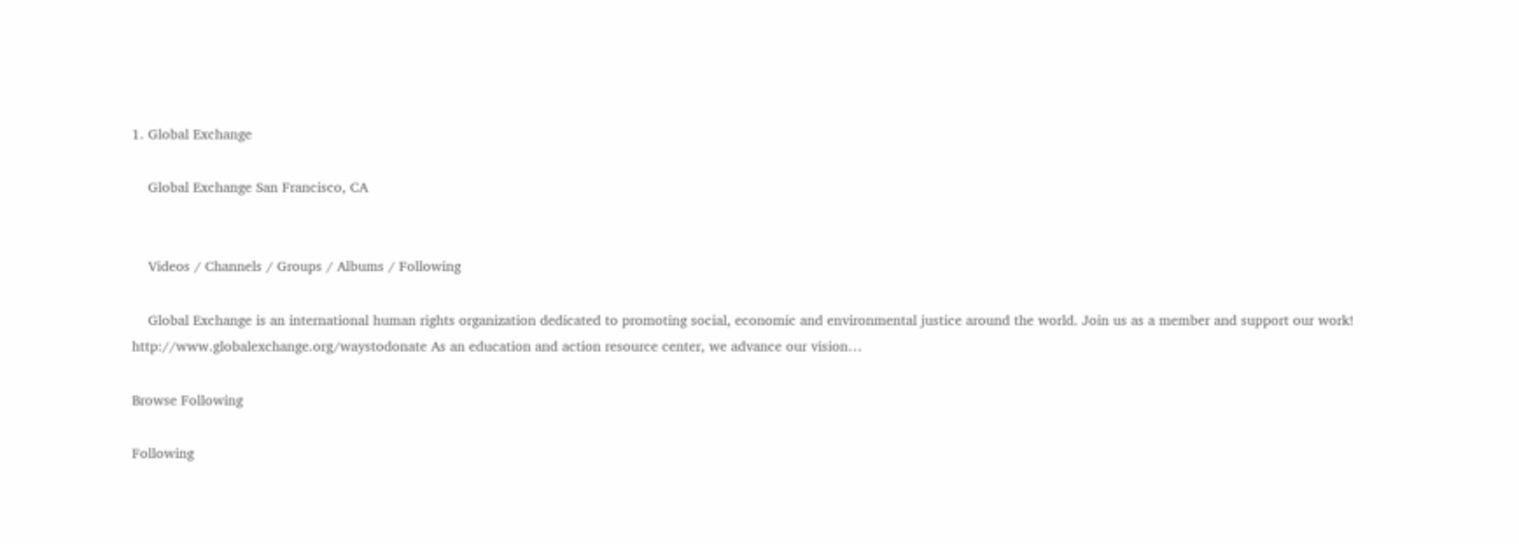1. Global Exchange

    Global Exchange San Francisco, CA


    Videos / Channels / Groups / Albums / Following

    Global Exchange is an international human rights organization dedicated to promoting social, economic and environmental justice around the world. Join us as a member and support our work! http://www.globalexchange.org/waystodonate As an education and action resource center, we advance our vision…

Browse Following

Following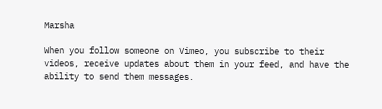Marsha

When you follow someone on Vimeo, you subscribe to their videos, receive updates about them in your feed, and have the ability to send them messages.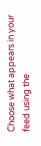Choose what appears in your feed using the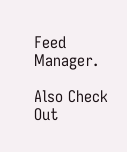Feed Manager.

Also Check Out